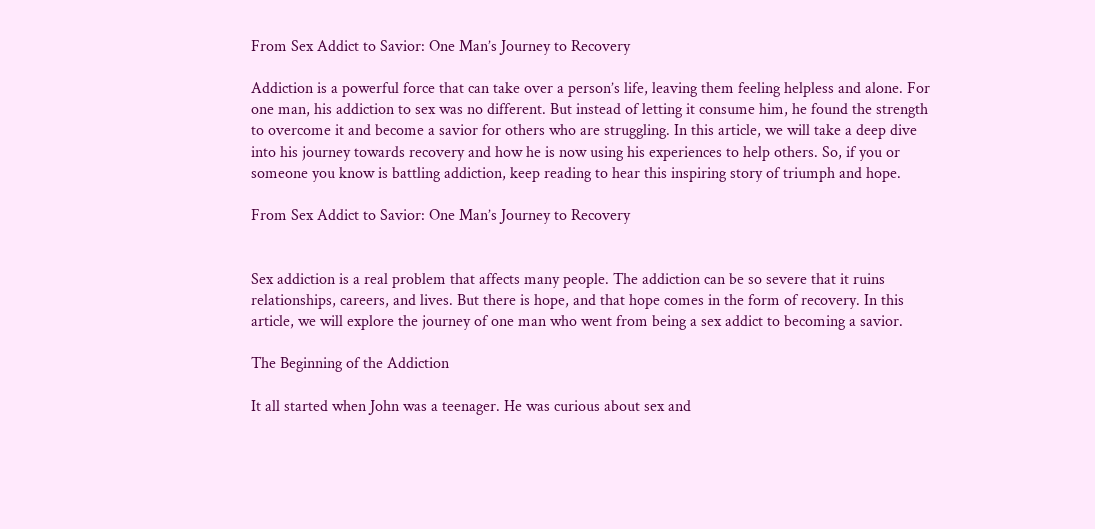From Sex Addict to Savior: One Man’s Journey to Recovery

Addiction is a powerful force that can take over a person’s life, leaving them feeling helpless and alone. For one man, his addiction to sex was no different. But instead of letting it consume him, he found the strength to overcome it and become a savior for others who are struggling. In this article, we will take a deep dive into his journey towards recovery and how he is now using his experiences to help others. So, if you or someone you know is battling addiction, keep reading to hear this inspiring story of triumph and hope.

From Sex Addict to Savior: One Man’s Journey to Recovery


Sex addiction is a real problem that affects many people. The addiction can be so severe that it ruins relationships, careers, and lives. But there is hope, and that hope comes in the form of recovery. In this article, we will explore the journey of one man who went from being a sex addict to becoming a savior.

The Beginning of the Addiction

It all started when John was a teenager. He was curious about sex and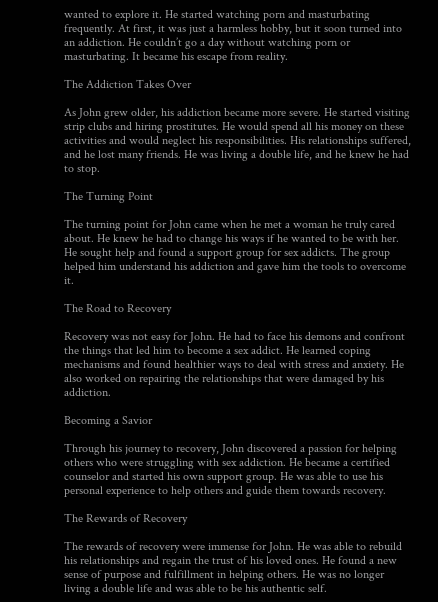wanted to explore it. He started watching porn and masturbating frequently. At first, it was just a harmless hobby, but it soon turned into an addiction. He couldn’t go a day without watching porn or masturbating. It became his escape from reality.

The Addiction Takes Over

As John grew older, his addiction became more severe. He started visiting strip clubs and hiring prostitutes. He would spend all his money on these activities and would neglect his responsibilities. His relationships suffered, and he lost many friends. He was living a double life, and he knew he had to stop.

The Turning Point

The turning point for John came when he met a woman he truly cared about. He knew he had to change his ways if he wanted to be with her. He sought help and found a support group for sex addicts. The group helped him understand his addiction and gave him the tools to overcome it.

The Road to Recovery

Recovery was not easy for John. He had to face his demons and confront the things that led him to become a sex addict. He learned coping mechanisms and found healthier ways to deal with stress and anxiety. He also worked on repairing the relationships that were damaged by his addiction.

Becoming a Savior

Through his journey to recovery, John discovered a passion for helping others who were struggling with sex addiction. He became a certified counselor and started his own support group. He was able to use his personal experience to help others and guide them towards recovery.

The Rewards of Recovery

The rewards of recovery were immense for John. He was able to rebuild his relationships and regain the trust of his loved ones. He found a new sense of purpose and fulfillment in helping others. He was no longer living a double life and was able to be his authentic self.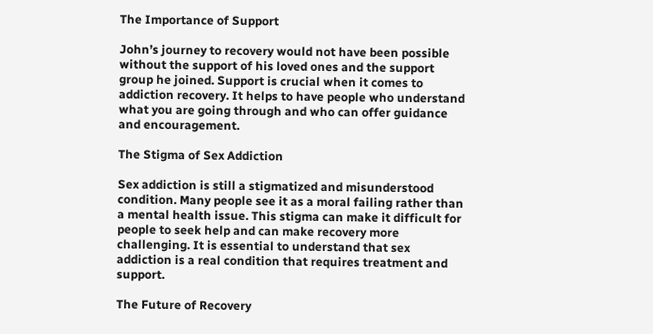The Importance of Support

John’s journey to recovery would not have been possible without the support of his loved ones and the support group he joined. Support is crucial when it comes to addiction recovery. It helps to have people who understand what you are going through and who can offer guidance and encouragement.

The Stigma of Sex Addiction

Sex addiction is still a stigmatized and misunderstood condition. Many people see it as a moral failing rather than a mental health issue. This stigma can make it difficult for people to seek help and can make recovery more challenging. It is essential to understand that sex addiction is a real condition that requires treatment and support.

The Future of Recovery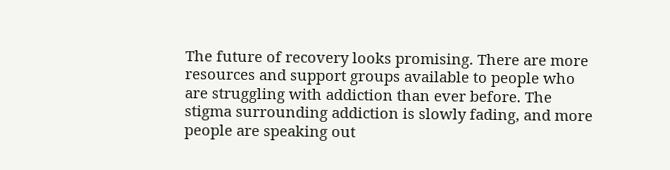The future of recovery looks promising. There are more resources and support groups available to people who are struggling with addiction than ever before. The stigma surrounding addiction is slowly fading, and more people are speaking out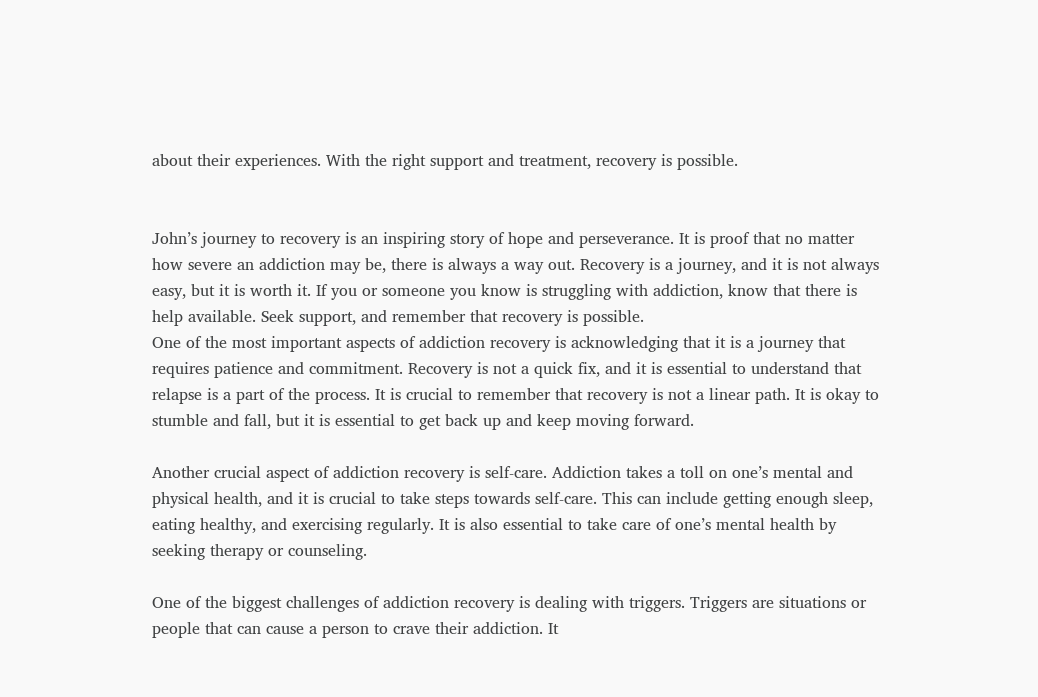about their experiences. With the right support and treatment, recovery is possible.


John’s journey to recovery is an inspiring story of hope and perseverance. It is proof that no matter how severe an addiction may be, there is always a way out. Recovery is a journey, and it is not always easy, but it is worth it. If you or someone you know is struggling with addiction, know that there is help available. Seek support, and remember that recovery is possible.
One of the most important aspects of addiction recovery is acknowledging that it is a journey that requires patience and commitment. Recovery is not a quick fix, and it is essential to understand that relapse is a part of the process. It is crucial to remember that recovery is not a linear path. It is okay to stumble and fall, but it is essential to get back up and keep moving forward.

Another crucial aspect of addiction recovery is self-care. Addiction takes a toll on one’s mental and physical health, and it is crucial to take steps towards self-care. This can include getting enough sleep, eating healthy, and exercising regularly. It is also essential to take care of one’s mental health by seeking therapy or counseling.

One of the biggest challenges of addiction recovery is dealing with triggers. Triggers are situations or people that can cause a person to crave their addiction. It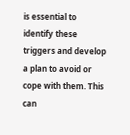is essential to identify these triggers and develop a plan to avoid or cope with them. This can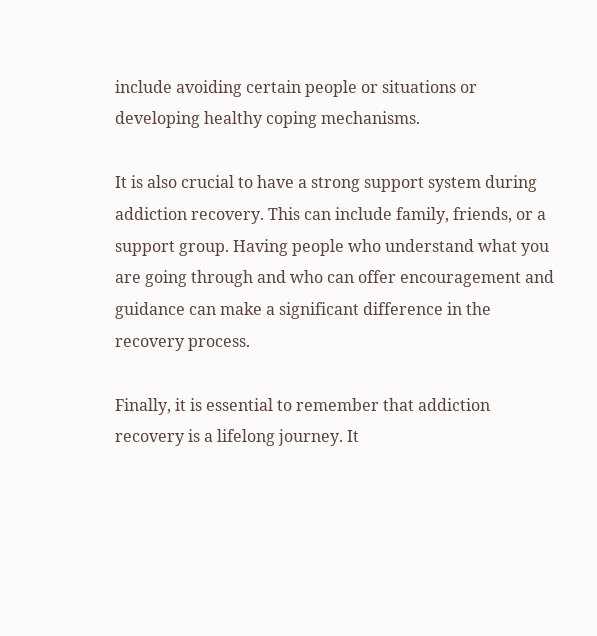include avoiding certain people or situations or developing healthy coping mechanisms.

It is also crucial to have a strong support system during addiction recovery. This can include family, friends, or a support group. Having people who understand what you are going through and who can offer encouragement and guidance can make a significant difference in the recovery process.

Finally, it is essential to remember that addiction recovery is a lifelong journey. It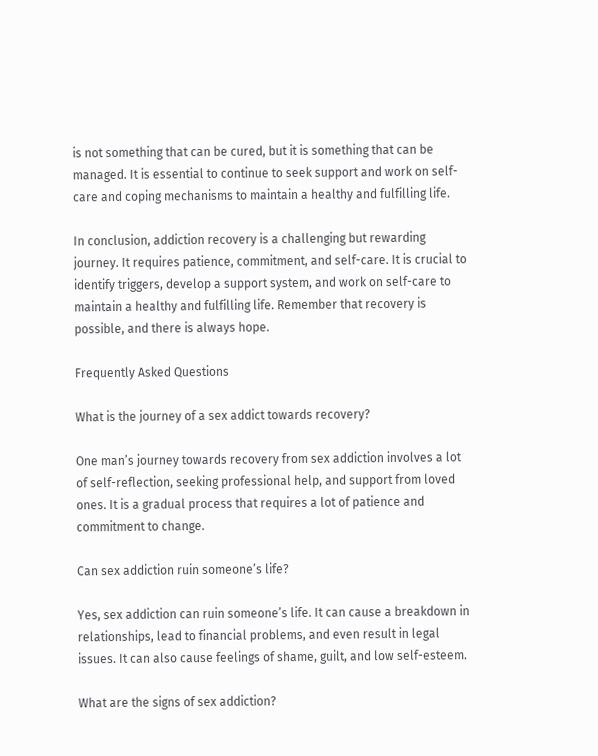is not something that can be cured, but it is something that can be managed. It is essential to continue to seek support and work on self-care and coping mechanisms to maintain a healthy and fulfilling life.

In conclusion, addiction recovery is a challenging but rewarding journey. It requires patience, commitment, and self-care. It is crucial to identify triggers, develop a support system, and work on self-care to maintain a healthy and fulfilling life. Remember that recovery is possible, and there is always hope.

Frequently Asked Questions

What is the journey of a sex addict towards recovery?

One man’s journey towards recovery from sex addiction involves a lot of self-reflection, seeking professional help, and support from loved ones. It is a gradual process that requires a lot of patience and commitment to change.

Can sex addiction ruin someone’s life?

Yes, sex addiction can ruin someone’s life. It can cause a breakdown in relationships, lead to financial problems, and even result in legal issues. It can also cause feelings of shame, guilt, and low self-esteem.

What are the signs of sex addiction?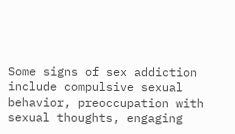Some signs of sex addiction include compulsive sexual behavior, preoccupation with sexual thoughts, engaging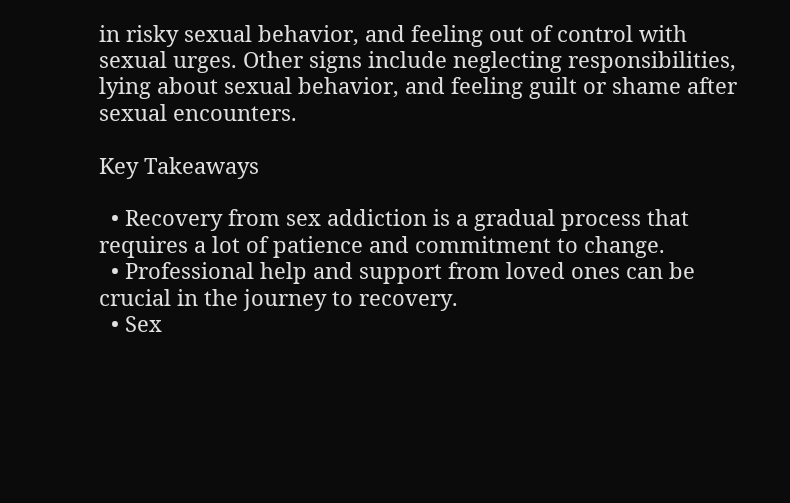in risky sexual behavior, and feeling out of control with sexual urges. Other signs include neglecting responsibilities, lying about sexual behavior, and feeling guilt or shame after sexual encounters.

Key Takeaways

  • Recovery from sex addiction is a gradual process that requires a lot of patience and commitment to change.
  • Professional help and support from loved ones can be crucial in the journey to recovery.
  • Sex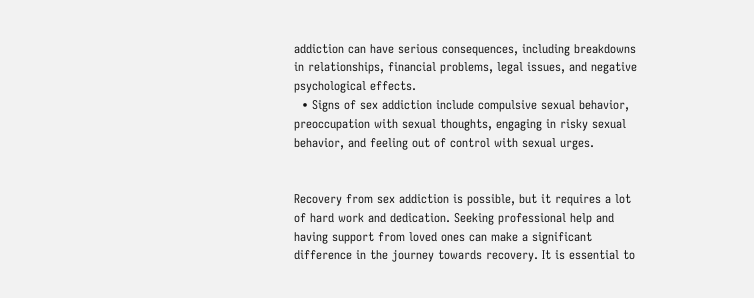addiction can have serious consequences, including breakdowns in relationships, financial problems, legal issues, and negative psychological effects.
  • Signs of sex addiction include compulsive sexual behavior, preoccupation with sexual thoughts, engaging in risky sexual behavior, and feeling out of control with sexual urges.


Recovery from sex addiction is possible, but it requires a lot of hard work and dedication. Seeking professional help and having support from loved ones can make a significant difference in the journey towards recovery. It is essential to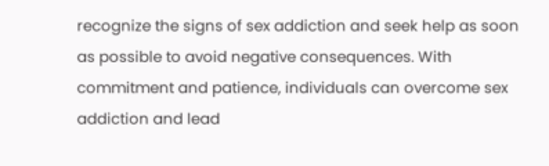recognize the signs of sex addiction and seek help as soon as possible to avoid negative consequences. With commitment and patience, individuals can overcome sex addiction and lead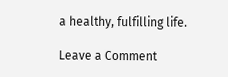a healthy, fulfilling life.

Leave a Comment